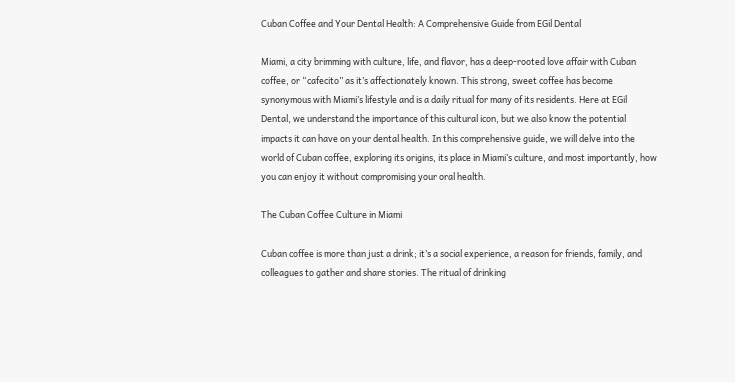Cuban Coffee and Your Dental Health: A Comprehensive Guide from EGil Dental

Miami, a city brimming with culture, life, and flavor, has a deep-rooted love affair with Cuban coffee, or “cafecito” as it’s affectionately known. This strong, sweet coffee has become synonymous with Miami’s lifestyle and is a daily ritual for many of its residents. Here at EGil Dental, we understand the importance of this cultural icon, but we also know the potential impacts it can have on your dental health. In this comprehensive guide, we will delve into the world of Cuban coffee, exploring its origins, its place in Miami’s culture, and most importantly, how you can enjoy it without compromising your oral health.

The Cuban Coffee Culture in Miami

Cuban coffee is more than just a drink; it’s a social experience, a reason for friends, family, and colleagues to gather and share stories. The ritual of drinking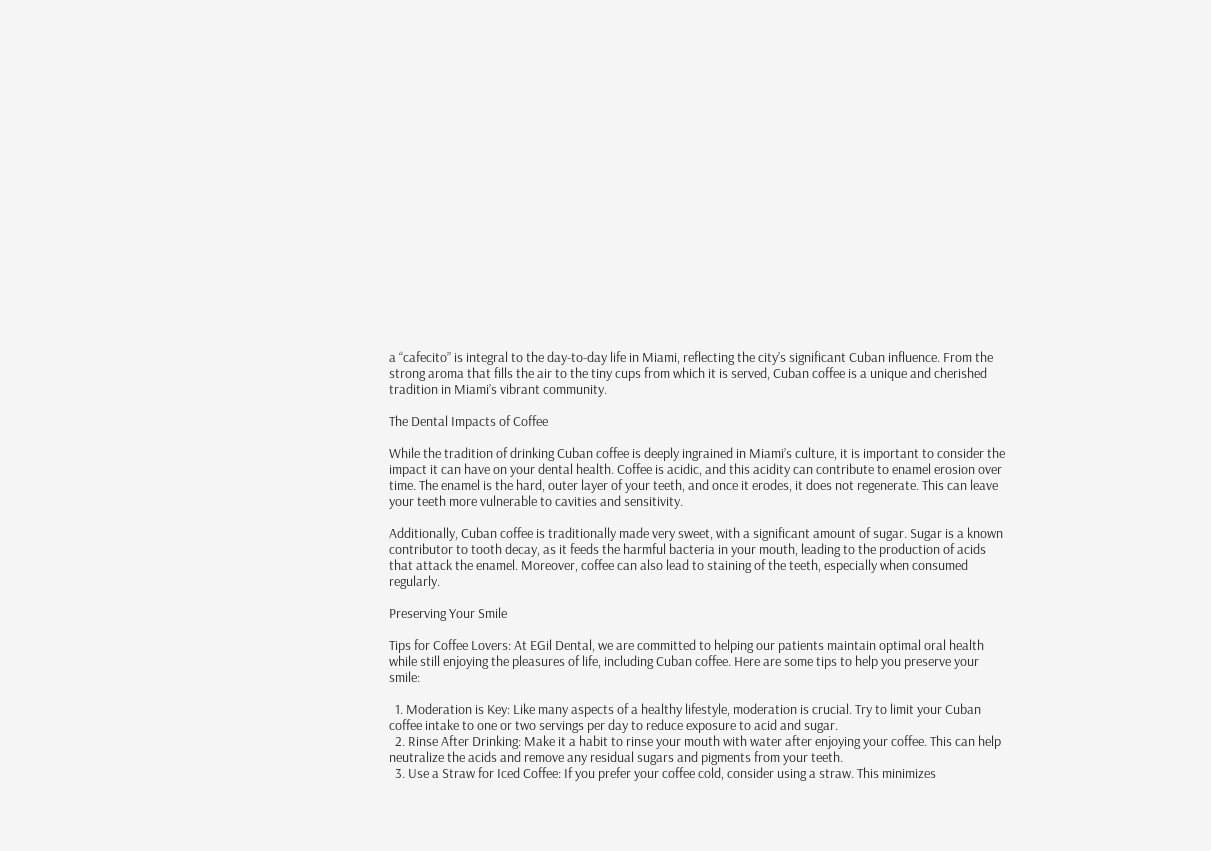a “cafecito” is integral to the day-to-day life in Miami, reflecting the city’s significant Cuban influence. From the strong aroma that fills the air to the tiny cups from which it is served, Cuban coffee is a unique and cherished tradition in Miami’s vibrant community.

The Dental Impacts of Coffee

While the tradition of drinking Cuban coffee is deeply ingrained in Miami’s culture, it is important to consider the impact it can have on your dental health. Coffee is acidic, and this acidity can contribute to enamel erosion over time. The enamel is the hard, outer layer of your teeth, and once it erodes, it does not regenerate. This can leave your teeth more vulnerable to cavities and sensitivity.

Additionally, Cuban coffee is traditionally made very sweet, with a significant amount of sugar. Sugar is a known contributor to tooth decay, as it feeds the harmful bacteria in your mouth, leading to the production of acids that attack the enamel. Moreover, coffee can also lead to staining of the teeth, especially when consumed regularly.

Preserving Your Smile

Tips for Coffee Lovers: At EGil Dental, we are committed to helping our patients maintain optimal oral health while still enjoying the pleasures of life, including Cuban coffee. Here are some tips to help you preserve your smile:

  1. Moderation is Key: Like many aspects of a healthy lifestyle, moderation is crucial. Try to limit your Cuban coffee intake to one or two servings per day to reduce exposure to acid and sugar.
  2. Rinse After Drinking: Make it a habit to rinse your mouth with water after enjoying your coffee. This can help neutralize the acids and remove any residual sugars and pigments from your teeth.
  3. Use a Straw for Iced Coffee: If you prefer your coffee cold, consider using a straw. This minimizes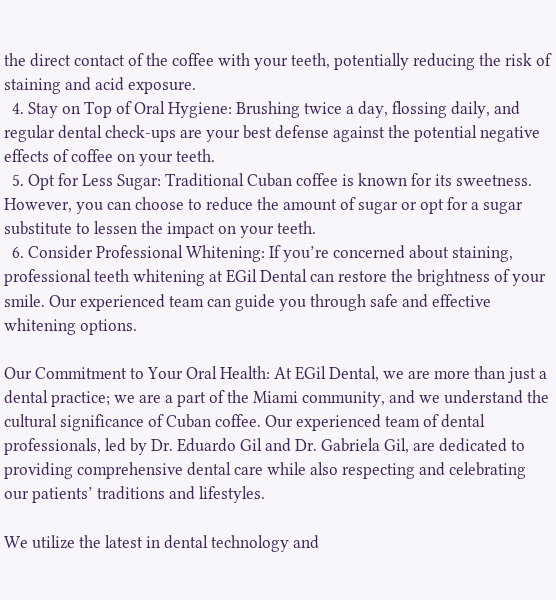the direct contact of the coffee with your teeth, potentially reducing the risk of staining and acid exposure.
  4. Stay on Top of Oral Hygiene: Brushing twice a day, flossing daily, and regular dental check-ups are your best defense against the potential negative effects of coffee on your teeth.
  5. Opt for Less Sugar: Traditional Cuban coffee is known for its sweetness. However, you can choose to reduce the amount of sugar or opt for a sugar substitute to lessen the impact on your teeth.
  6. Consider Professional Whitening: If you’re concerned about staining, professional teeth whitening at EGil Dental can restore the brightness of your smile. Our experienced team can guide you through safe and effective whitening options.

Our Commitment to Your Oral Health: At EGil Dental, we are more than just a dental practice; we are a part of the Miami community, and we understand the cultural significance of Cuban coffee. Our experienced team of dental professionals, led by Dr. Eduardo Gil and Dr. Gabriela Gil, are dedicated to providing comprehensive dental care while also respecting and celebrating our patients’ traditions and lifestyles.

We utilize the latest in dental technology and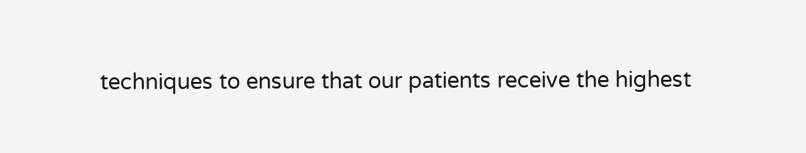techniques to ensure that our patients receive the highest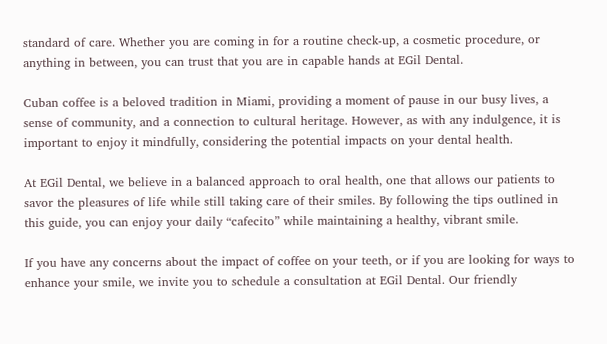standard of care. Whether you are coming in for a routine check-up, a cosmetic procedure, or anything in between, you can trust that you are in capable hands at EGil Dental.

Cuban coffee is a beloved tradition in Miami, providing a moment of pause in our busy lives, a sense of community, and a connection to cultural heritage. However, as with any indulgence, it is important to enjoy it mindfully, considering the potential impacts on your dental health.

At EGil Dental, we believe in a balanced approach to oral health, one that allows our patients to savor the pleasures of life while still taking care of their smiles. By following the tips outlined in this guide, you can enjoy your daily “cafecito” while maintaining a healthy, vibrant smile.

If you have any concerns about the impact of coffee on your teeth, or if you are looking for ways to enhance your smile, we invite you to schedule a consultation at EGil Dental. Our friendly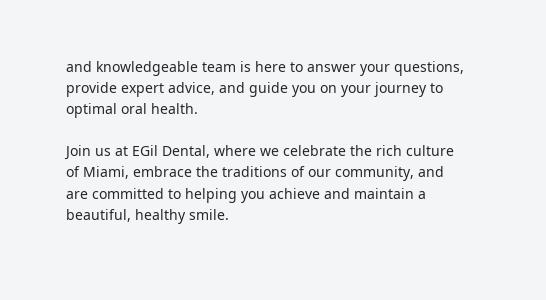and knowledgeable team is here to answer your questions, provide expert advice, and guide you on your journey to optimal oral health.

Join us at EGil Dental, where we celebrate the rich culture of Miami, embrace the traditions of our community, and are committed to helping you achieve and maintain a beautiful, healthy smile.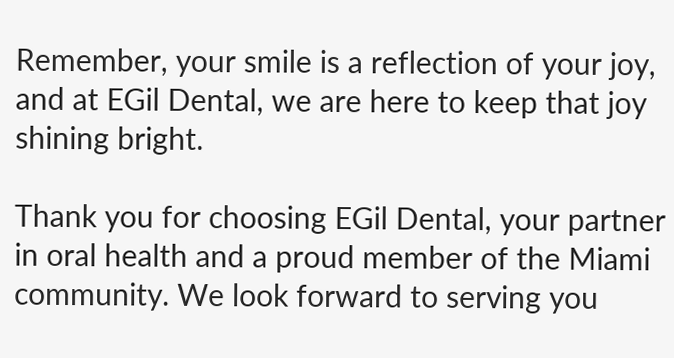Remember, your smile is a reflection of your joy, and at EGil Dental, we are here to keep that joy shining bright.

Thank you for choosing EGil Dental, your partner in oral health and a proud member of the Miami community. We look forward to serving you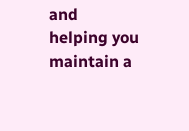and helping you maintain a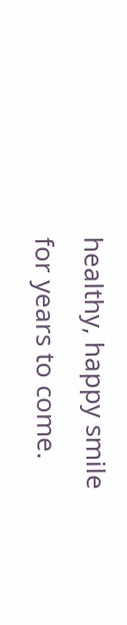healthy, happy smile for years to come.